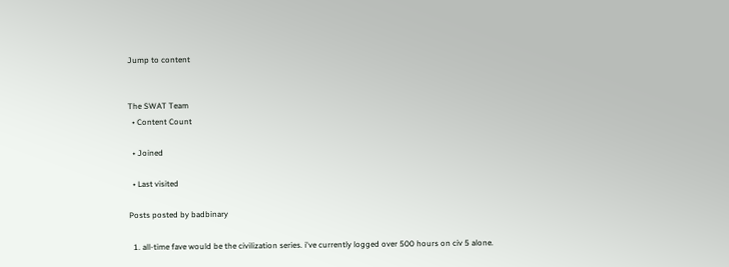Jump to content


The SWAT Team
  • Content Count

  • Joined

  • Last visited

Posts posted by badbinary

  1. all-time fave would be the civilization series. i've currently logged over 500 hours on civ 5 alone.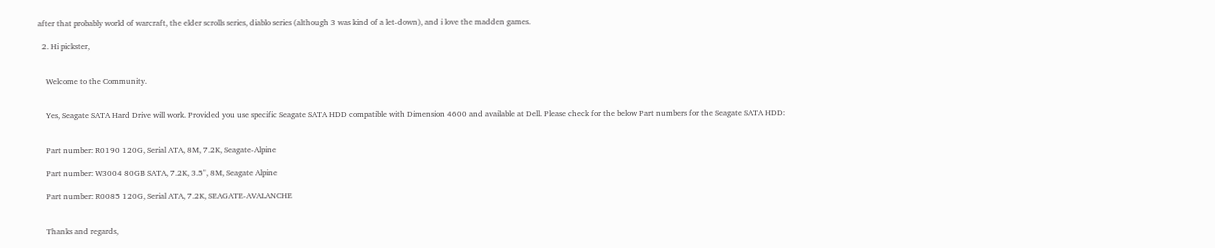after that probably world of warcraft, the elder scrolls series, diablo series (although 3 was kind of a let-down), and i love the madden games.

  2. Hi pickster,


    Welcome to the Community.


    Yes, Seagate SATA Hard Drive will work. Provided you use specific Seagate SATA HDD compatible with Dimension 4600 and available at Dell. Please check for the below Part numbers for the Seagate SATA HDD:


    Part number: R0190 120G, Serial ATA, 8M, 7.2K, Seagate-Alpine

    Part number: W3004 80GB SATA, 7.2K, 3.5", 8M, Seagate Alpine

    Part number: R0085 120G, Serial ATA, 7.2K, SEAGATE-AVALANCHE


    Thanks and regards,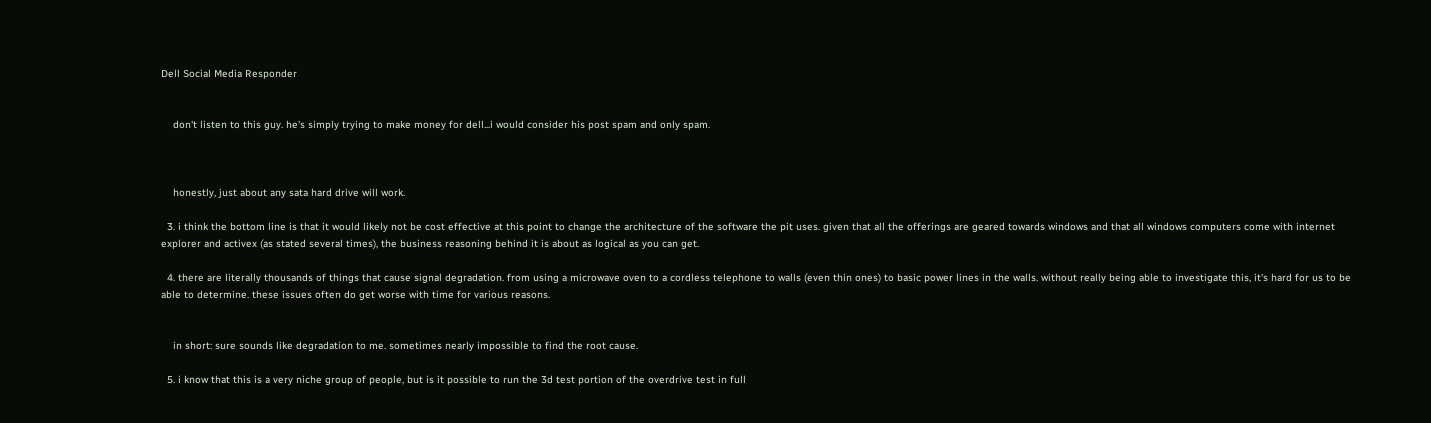Dell Social Media Responder


    don't listen to this guy. he's simply trying to make money for dell...i would consider his post spam and only spam.



    honestly, just about any sata hard drive will work.

  3. i think the bottom line is that it would likely not be cost effective at this point to change the architecture of the software the pit uses. given that all the offerings are geared towards windows and that all windows computers come with internet explorer and activex (as stated several times), the business reasoning behind it is about as logical as you can get.

  4. there are literally thousands of things that cause signal degradation. from using a microwave oven to a cordless telephone to walls (even thin ones) to basic power lines in the walls. without really being able to investigate this, it's hard for us to be able to determine. these issues often do get worse with time for various reasons.


    in short: sure sounds like degradation to me. sometimes nearly impossible to find the root cause.

  5. i know that this is a very niche group of people, but is it possible to run the 3d test portion of the overdrive test in full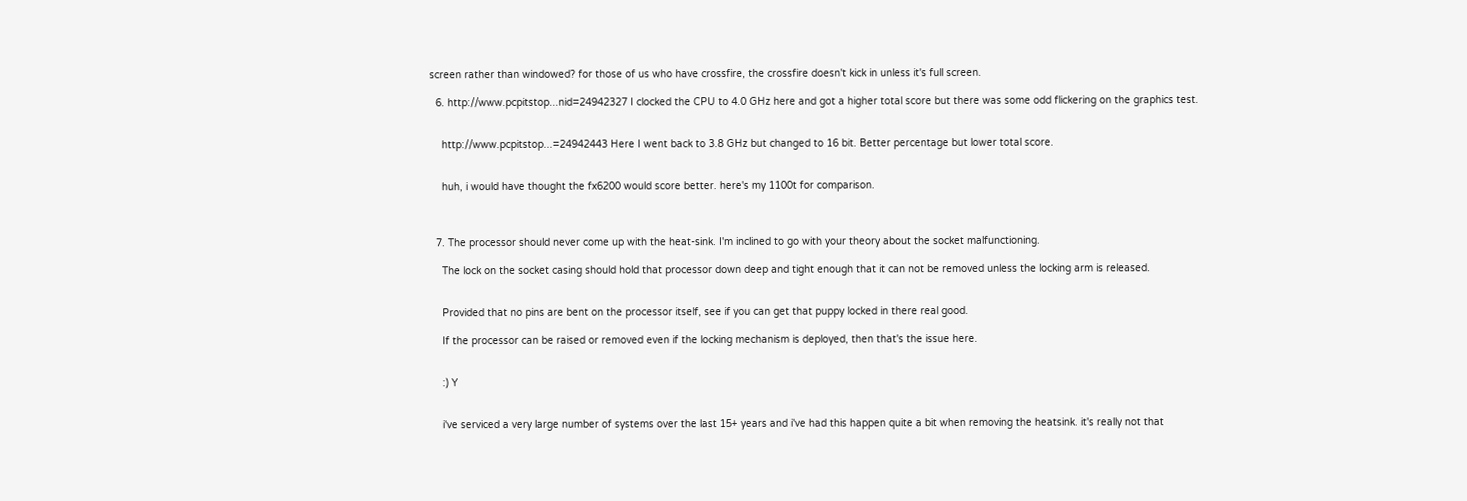screen rather than windowed? for those of us who have crossfire, the crossfire doesn't kick in unless it's full screen.

  6. http://www.pcpitstop...nid=24942327 I clocked the CPU to 4.0 GHz here and got a higher total score but there was some odd flickering on the graphics test.


    http://www.pcpitstop...=24942443 Here I went back to 3.8 GHz but changed to 16 bit. Better percentage but lower total score.


    huh, i would have thought the fx6200 would score better. here's my 1100t for comparison.



  7. The processor should never come up with the heat-sink. I'm inclined to go with your theory about the socket malfunctioning.

    The lock on the socket casing should hold that processor down deep and tight enough that it can not be removed unless the locking arm is released.


    Provided that no pins are bent on the processor itself, see if you can get that puppy locked in there real good.

    If the processor can be raised or removed even if the locking mechanism is deployed, then that's the issue here.


    :) Y


    i've serviced a very large number of systems over the last 15+ years and i've had this happen quite a bit when removing the heatsink. it's really not that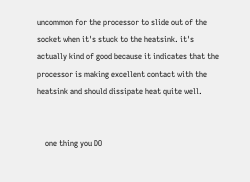uncommon for the processor to slide out of the socket when it's stuck to the heatsink. it's actually kind of good because it indicates that the processor is making excellent contact with the heatsink and should dissipate heat quite well.


    one thing you DO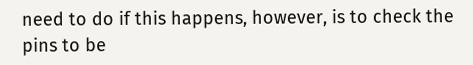need to do if this happens, however, is to check the pins to be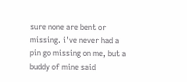sure none are bent or missing. i've never had a pin go missing on me, but a buddy of mine said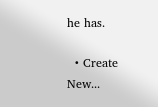he has.

  • Create New...